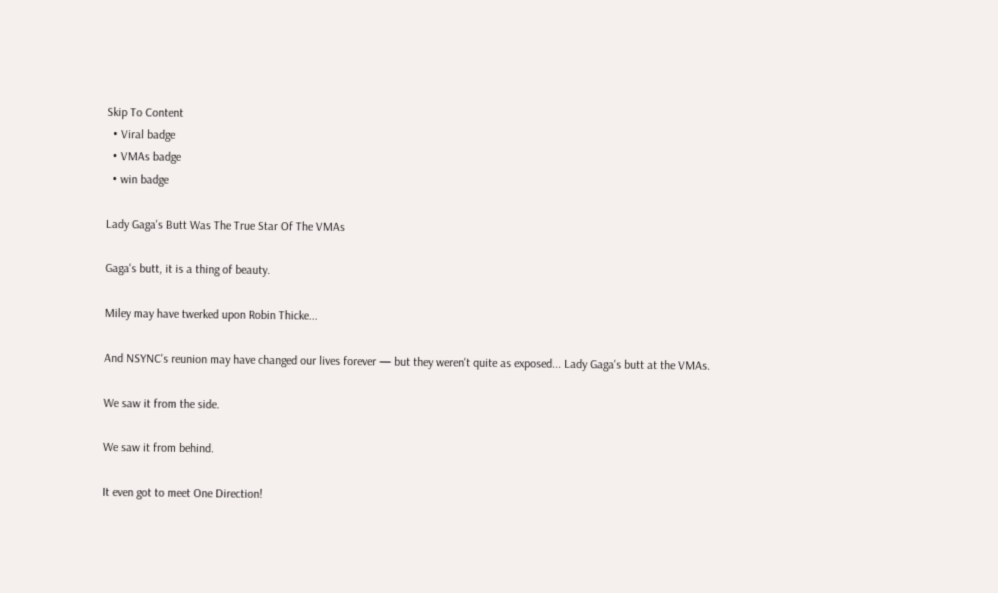Skip To Content
  • Viral badge
  • VMAs badge
  • win badge

Lady Gaga's Butt Was The True Star Of The VMAs

Gaga's butt, it is a thing of beauty.

Miley may have twerked upon Robin Thicke...

And NSYNC's reunion may have changed our lives forever — but they weren't quite as exposed... Lady Gaga's butt at the VMAs.

We saw it from the side.

We saw it from behind.

It even got to meet One Direction!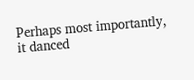Perhaps most importantly, it danced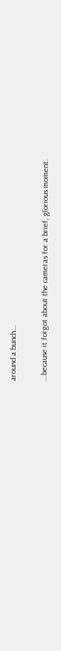around a bunch...

...because it forgot about the cameras for a brief, glorious moment.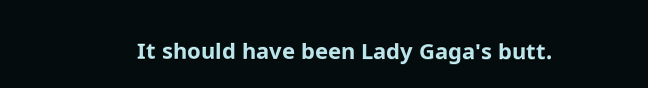It should have been Lady Gaga's butt.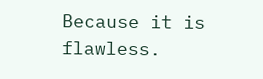Because it is flawless.